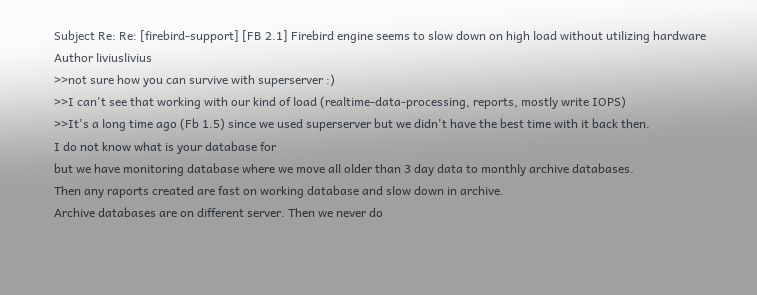Subject Re: Re: [firebird-support] [FB 2.1] Firebird engine seems to slow down on high load without utilizing hardware
Author liviuslivius
>>not sure how you can survive with superserver :)
>>I can't see that working with our kind of load (realtime-data-processing, reports, mostly write IOPS)
>>It's a long time ago (Fb 1.5) since we used superserver but we didn't have the best time with it back then.
I do not know what is your database for
but we have monitoring database where we move all older than 3 day data to monthly archive databases.
Then any raports created are fast on working database and slow down in archive.
Archive databases are on different server. Then we never do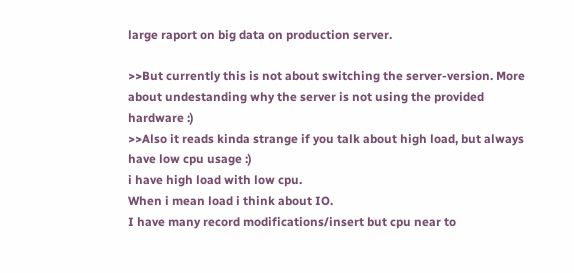large raport on big data on production server.

>>But currently this is not about switching the server-version. More about undestanding why the server is not using the provided hardware :)
>>Also it reads kinda strange if you talk about high load, but always have low cpu usage :)
i have high load with low cpu.
When i mean load i think about IO.
I have many record modifications/insert but cpu near to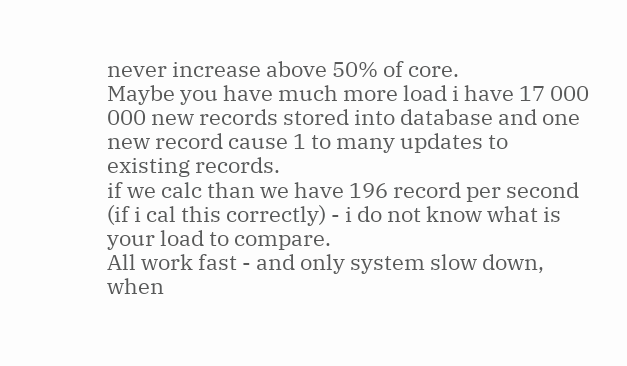never increase above 50% of core.
Maybe you have much more load i have 17 000 000 new records stored into database and one new record cause 1 to many updates to existing records.
if we calc than we have 196 record per second (if i cal this correctly) - i do not know what is your load to compare.
All work fast - and only system slow down, when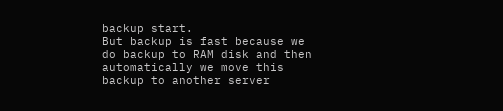backup start.
But backup is fast because we do backup to RAM disk and then automatically we move this backup to another server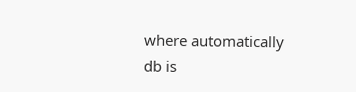where automatically db is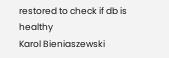restored to check if db is healthy
Karol Bieniaszewski